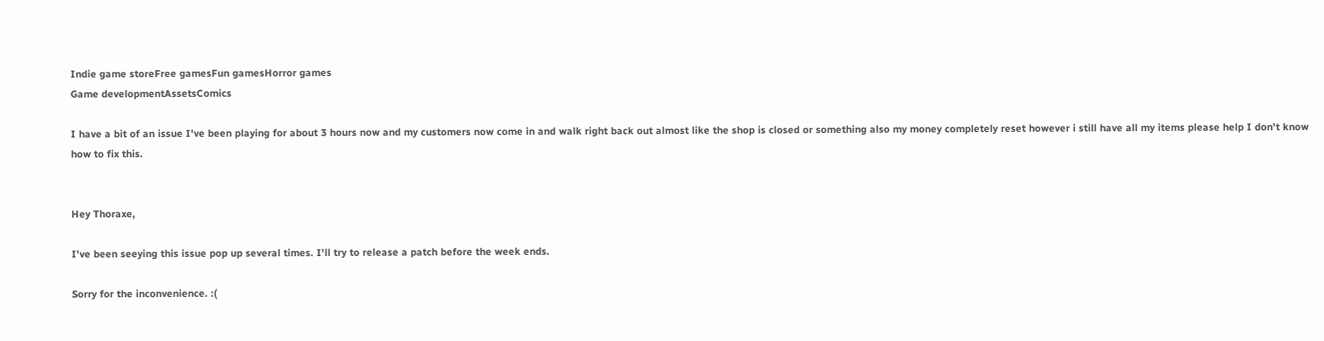Indie game storeFree gamesFun gamesHorror games
Game developmentAssetsComics

I have a bit of an issue I've been playing for about 3 hours now and my customers now come in and walk right back out almost like the shop is closed or something also my money completely reset however i still have all my items please help I don't know how to fix this.


Hey Thoraxe,

I've been seeying this issue pop up several times. I'll try to release a patch before the week ends.

Sorry for the inconvenience. :(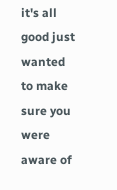it's all good just wanted to make sure you were aware of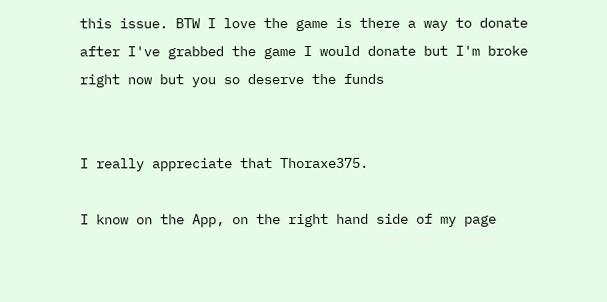this issue. BTW I love the game is there a way to donate after I've grabbed the game I would donate but I'm broke right now but you so deserve the funds


I really appreciate that Thoraxe375.

I know on the App, on the right hand side of my page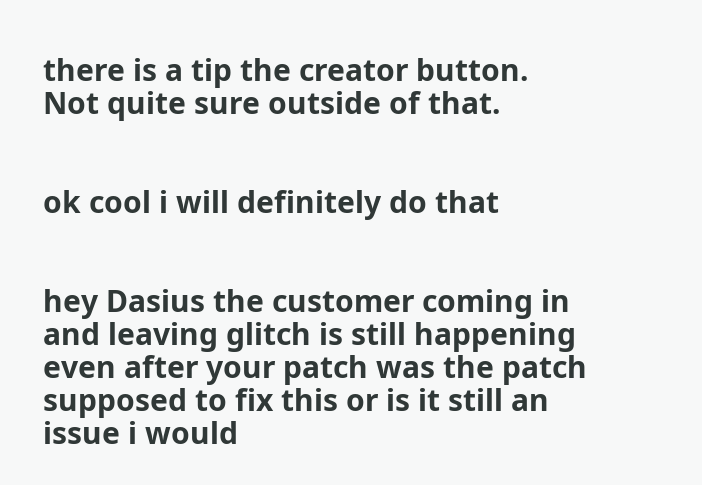there is a tip the creator button. Not quite sure outside of that.


ok cool i will definitely do that


hey Dasius the customer coming in and leaving glitch is still happening even after your patch was the patch supposed to fix this or is it still an issue i would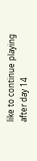like to continue playing after day 14